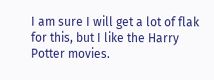I am sure I will get a lot of flak for this, but I like the Harry Potter movies.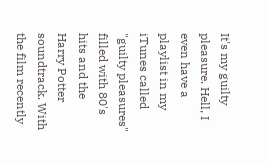It's my guilty pleasure. Hell, I even have a playlist in my iTunes called "guilty pleasures" filled with 80's hits and the Harry Potter soundtrack. With the film recently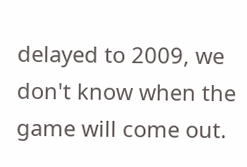delayed to 2009, we don't know when the game will come out.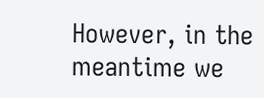However, in the meantime we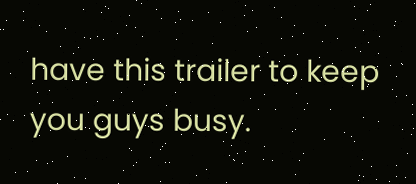have this trailer to keep you guys busy.